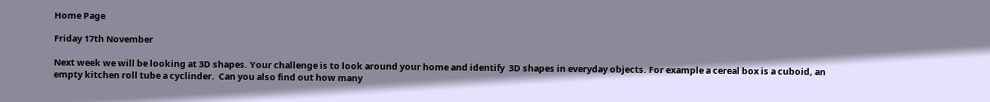Home Page

Friday 17th November

Next week we will be looking at 3D shapes. Your challenge is to look around your home and identify  3D shapes in everyday objects. For example a cereal box is a cuboid, an empty kitchen roll tube a cyclinder.  Can you also find out how many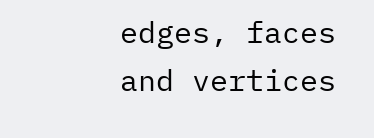edges, faces and vertices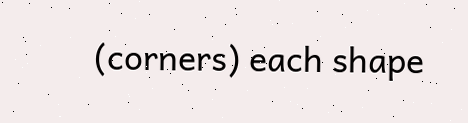(corners) each shape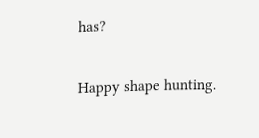has?

Happy shape hunting.